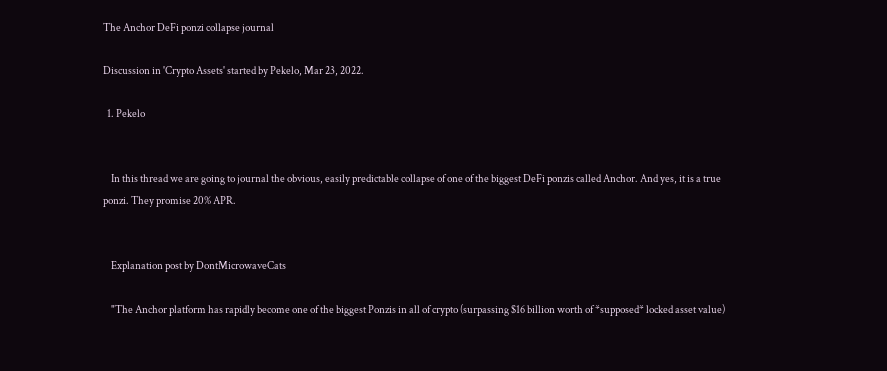The Anchor DeFi ponzi collapse journal

Discussion in 'Crypto Assets' started by Pekelo, Mar 23, 2022.

  1. Pekelo


    In this thread we are going to journal the obvious, easily predictable collapse of one of the biggest DeFi ponzis called Anchor. And yes, it is a true ponzi. They promise 20% APR.


    Explanation post by DontMicrowaveCats

    "The Anchor platform has rapidly become one of the biggest Ponzis in all of crypto (surpassing $16 billion worth of *supposed* locked asset value)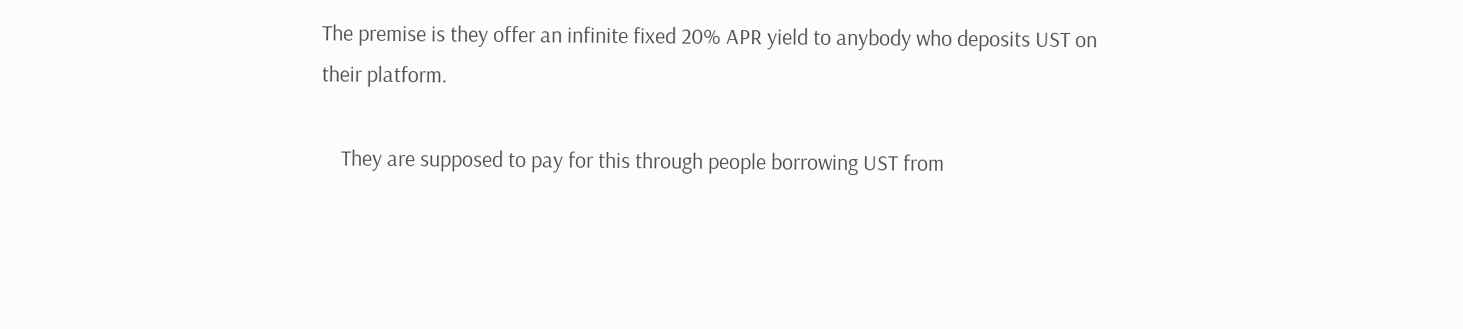The premise is they offer an infinite fixed 20% APR yield to anybody who deposits UST on their platform.

    They are supposed to pay for this through people borrowing UST from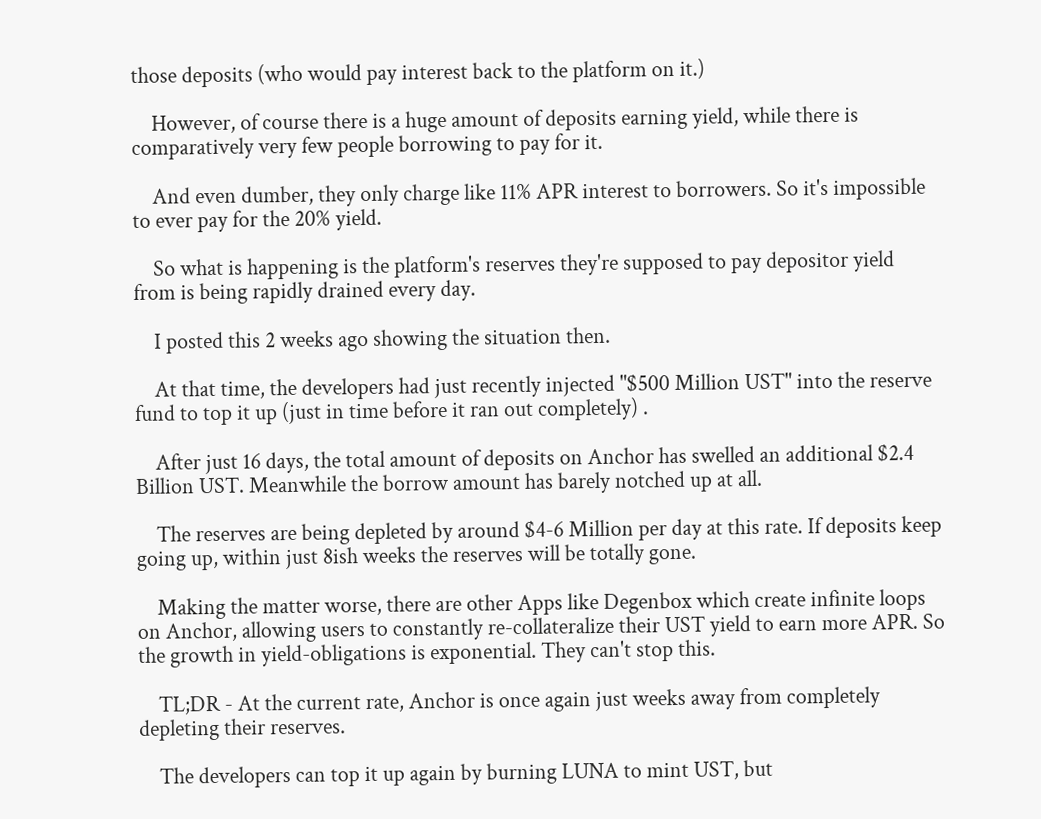those deposits (who would pay interest back to the platform on it.)

    However, of course there is a huge amount of deposits earning yield, while there is comparatively very few people borrowing to pay for it.

    And even dumber, they only charge like 11% APR interest to borrowers. So it's impossible to ever pay for the 20% yield.

    So what is happening is the platform's reserves they're supposed to pay depositor yield from is being rapidly drained every day.

    I posted this 2 weeks ago showing the situation then.

    At that time, the developers had just recently injected "$500 Million UST" into the reserve fund to top it up (just in time before it ran out completely) .

    After just 16 days, the total amount of deposits on Anchor has swelled an additional $2.4 Billion UST. Meanwhile the borrow amount has barely notched up at all.

    The reserves are being depleted by around $4-6 Million per day at this rate. If deposits keep going up, within just 8ish weeks the reserves will be totally gone.

    Making the matter worse, there are other Apps like Degenbox which create infinite loops on Anchor, allowing users to constantly re-collateralize their UST yield to earn more APR. So the growth in yield-obligations is exponential. They can't stop this.

    TL;DR - At the current rate, Anchor is once again just weeks away from completely depleting their reserves.

    The developers can top it up again by burning LUNA to mint UST, but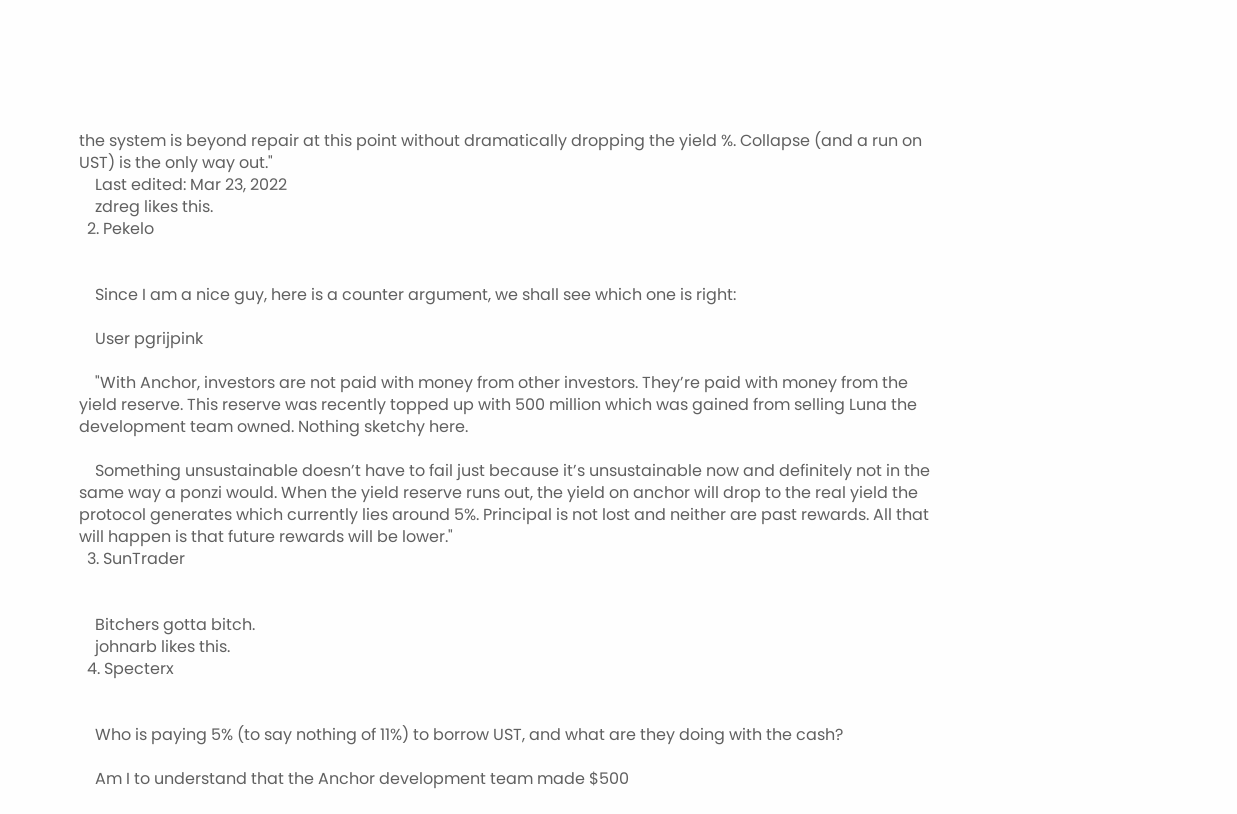the system is beyond repair at this point without dramatically dropping the yield %. Collapse (and a run on UST) is the only way out."
    Last edited: Mar 23, 2022
    zdreg likes this.
  2. Pekelo


    Since I am a nice guy, here is a counter argument, we shall see which one is right:

    User pgrijpink

    "With Anchor, investors are not paid with money from other investors. They’re paid with money from the yield reserve. This reserve was recently topped up with 500 million which was gained from selling Luna the development team owned. Nothing sketchy here.

    Something unsustainable doesn’t have to fail just because it’s unsustainable now and definitely not in the same way a ponzi would. When the yield reserve runs out, the yield on anchor will drop to the real yield the protocol generates which currently lies around 5%. Principal is not lost and neither are past rewards. All that will happen is that future rewards will be lower."
  3. SunTrader


    Bitchers gotta bitch.
    johnarb likes this.
  4. Specterx


    Who is paying 5% (to say nothing of 11%) to borrow UST, and what are they doing with the cash?

    Am I to understand that the Anchor development team made $500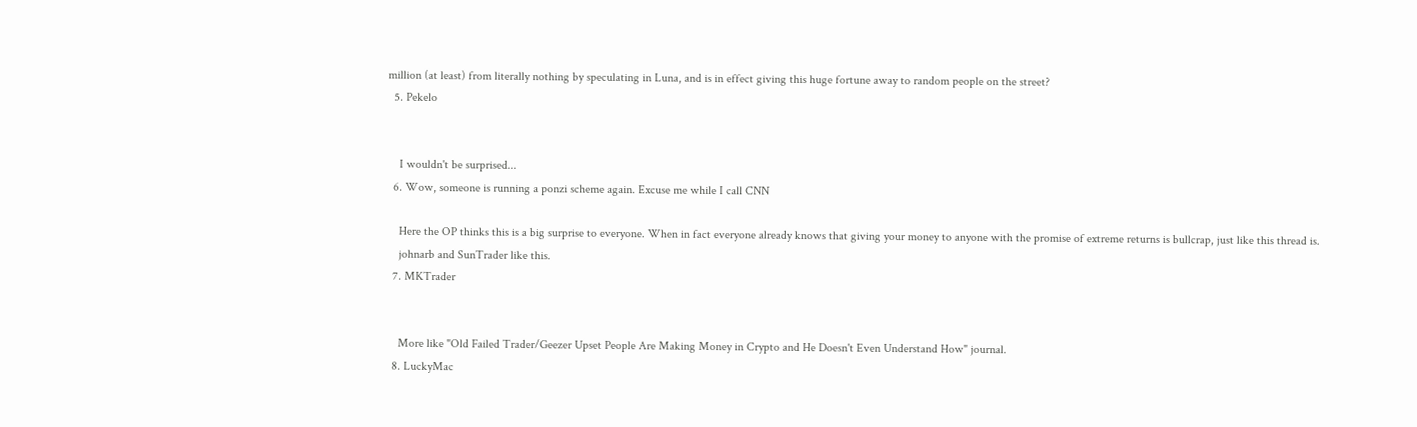million (at least) from literally nothing by speculating in Luna, and is in effect giving this huge fortune away to random people on the street?
  5. Pekelo


    I wouldn't be surprised...
  6. Wow, someone is running a ponzi scheme again. Excuse me while I call CNN

    Here the OP thinks this is a big surprise to everyone. When in fact everyone already knows that giving your money to anyone with the promise of extreme returns is bullcrap, just like this thread is.
    johnarb and SunTrader like this.
  7. MKTrader


    More like "Old Failed Trader/Geezer Upset People Are Making Money in Crypto and He Doesn't Even Understand How" journal.
  8. LuckyMac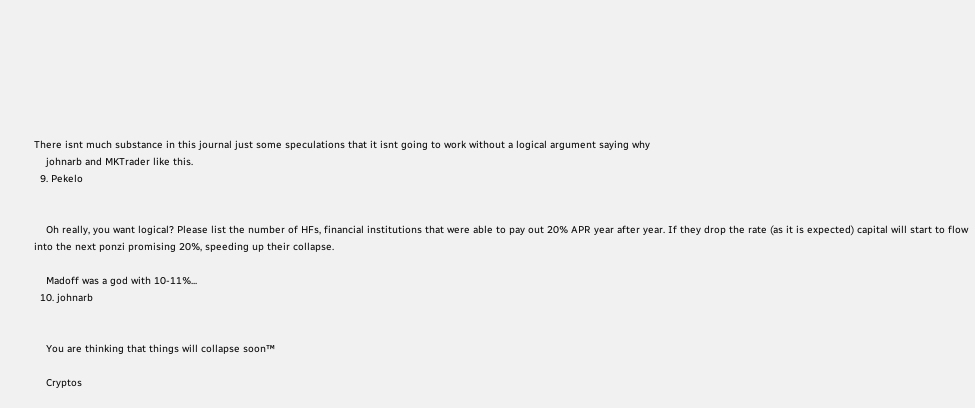There isnt much substance in this journal just some speculations that it isnt going to work without a logical argument saying why
    johnarb and MKTrader like this.
  9. Pekelo


    Oh really, you want logical? Please list the number of HFs, financial institutions that were able to pay out 20% APR year after year. If they drop the rate (as it is expected) capital will start to flow into the next ponzi promising 20%, speeding up their collapse.

    Madoff was a god with 10-11%...
  10. johnarb


    You are thinking that things will collapse soon™

    Cryptos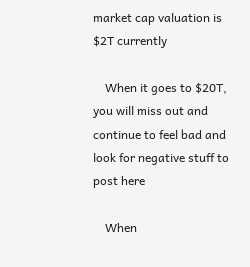market cap valuation is $2T currently

    When it goes to $20T, you will miss out and continue to feel bad and look for negative stuff to post here

    When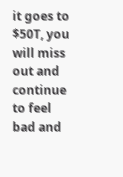it goes to $50T, you will miss out and continue to feel bad and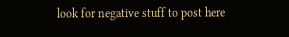look for negative stuff to post here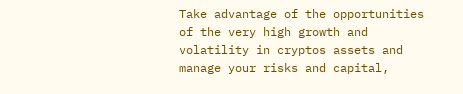Take advantage of the opportunities of the very high growth and volatility in cryptos assets and manage your risks and capital,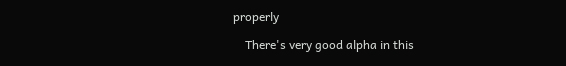properly

    There's very good alpha in this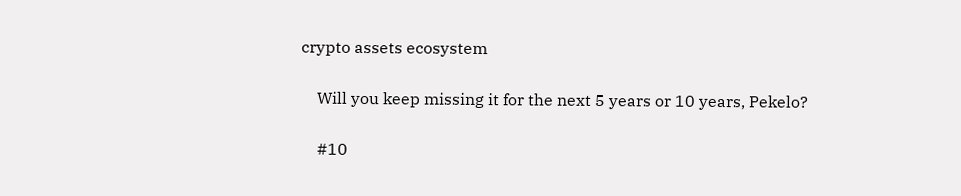crypto assets ecosystem

    Will you keep missing it for the next 5 years or 10 years, Pekelo?

    #10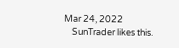Mar 24, 2022
    SunTrader likes this.